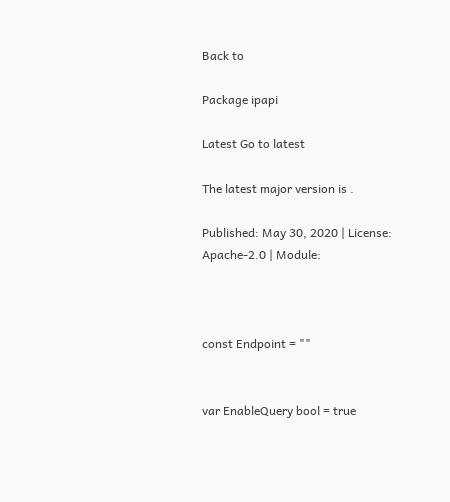Back to

Package ipapi

Latest Go to latest

The latest major version is .

Published: May 30, 2020 | License: Apache-2.0 | Module:



const Endpoint = ""


var EnableQuery bool = true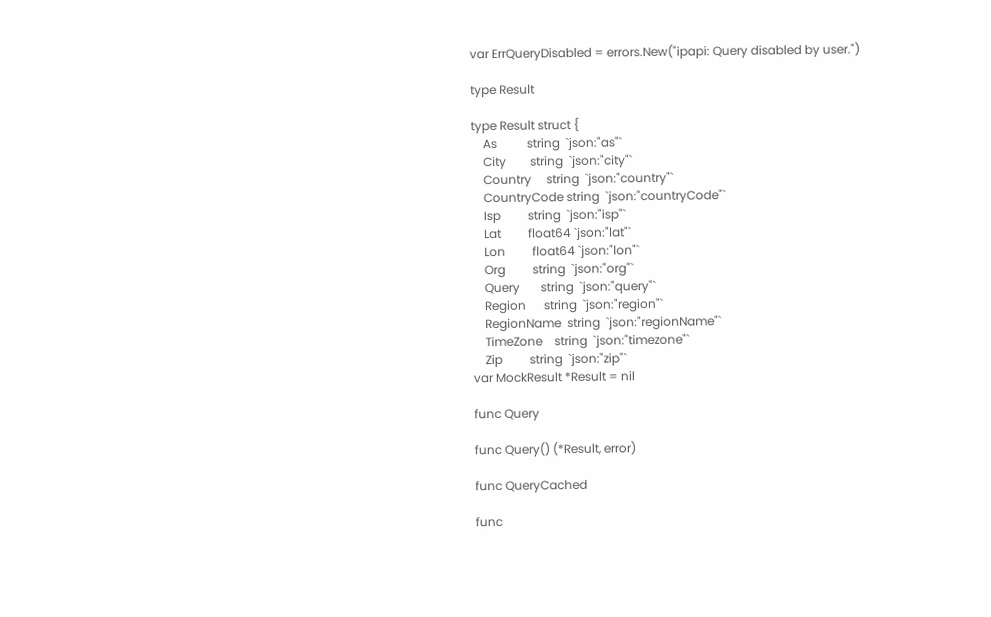var ErrQueryDisabled = errors.New("ipapi: Query disabled by user.")

type Result

type Result struct {
    As          string  `json:"as"`
    City        string  `json:"city"`
    Country     string  `json:"country"`
    CountryCode string  `json:"countryCode"`
    Isp         string  `json:"isp"`
    Lat         float64 `json:"lat"`
    Lon         float64 `json:"lon"`
    Org         string  `json:"org"`
    Query       string  `json:"query"`
    Region      string  `json:"region"`
    RegionName  string  `json:"regionName"`
    TimeZone    string  `json:"timezone"`
    Zip         string  `json:"zip"`
var MockResult *Result = nil

func Query

func Query() (*Result, error)

func QueryCached

func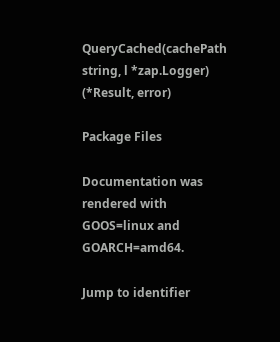QueryCached(cachePath string, l *zap.Logger) (*Result, error)

Package Files

Documentation was rendered with GOOS=linux and GOARCH=amd64.

Jump to identifier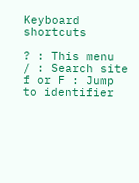Keyboard shortcuts

? : This menu
/ : Search site
f or F : Jump to identifier